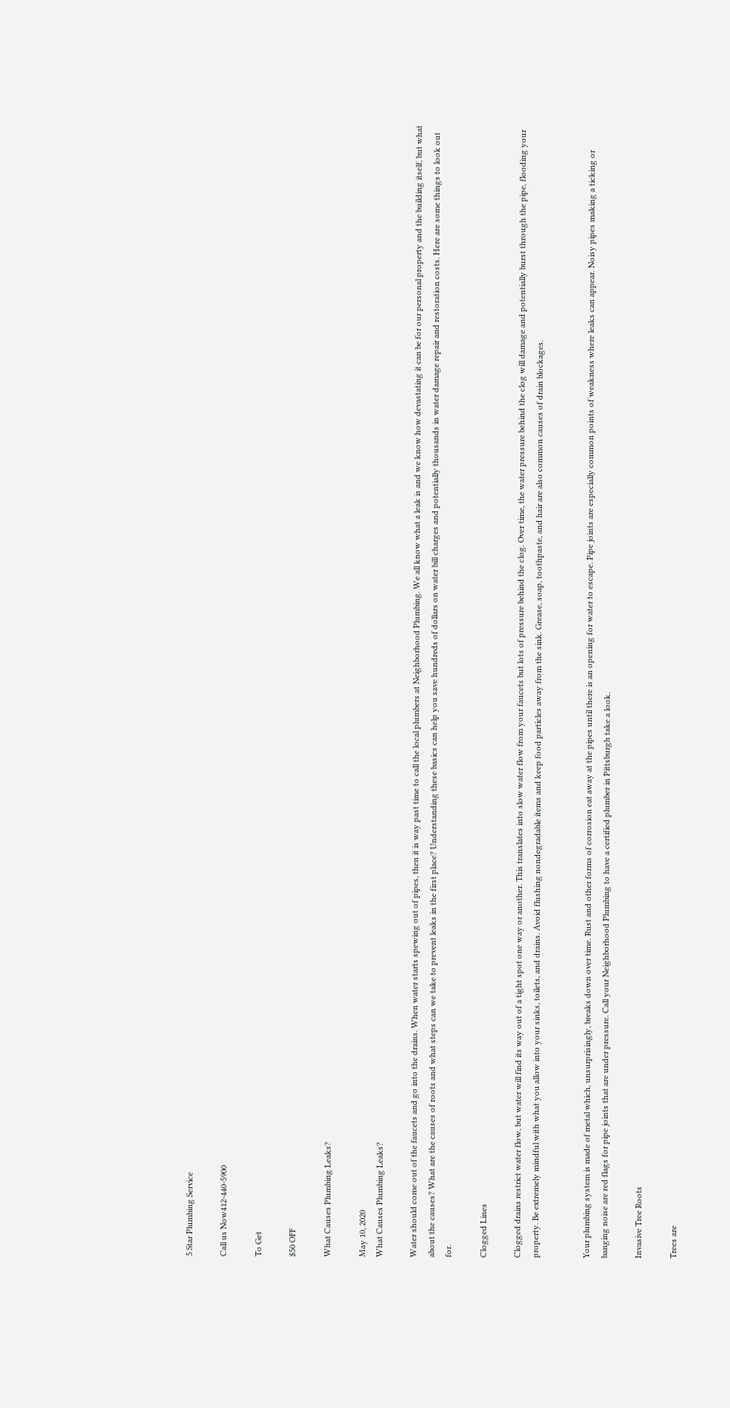5 Star Plumbing Service

Call us Now412-440-5900

To Get

$50 OFF

What Causes Plumbing Leaks?

May 10, 2020
What Causes Plumbing Leaks?

Water should come out of the faucets and go into the drains. When water starts spewing out of pipes, then it is way past time to call the local plumbers at Neighborhood Plumbing. We all know what a leak is and we know how devastating it can be for our personal property and the building itself, but what about the causes? What are the causes of roots and what steps can we take to prevent leaks in the first place? Understanding these basics can help you save hundreds of dollars on water bill charges and potentially thousands in water damage repair and restoration costs. Here are some things to look out for.

Clogged Lines

Clogged drains restrict water flow, but water will find its way out of a tight spot one way or another. This translates into slow water flow from your faucets but lots of pressure behind the clog. Over time, the water pressure behind the clog will damage and potentially burst through the pipe, flooding your property. Be extremely mindful with what you allow into your sinks, toilets, and drains. Avoid flushing nondegradable items and keep food particles away from the sink. Grease, soap, toothpaste, and hair are also common causes of drain blockages.


Your plumbing system is made of metal which, unsurprisingly, breaks down over time. Rust and other forms of corrosion eat away at the pipes until there is an opening for water to escape. Pipe joints are especially common points of weakness where leaks can appear. Noisy pipes making a ticking or banging noise are red flags for pipe joints that are under pressure. Call your Neighborhood Plumbing to have a certified plumber in Pittsburgh take a look.

Invasive Tree Roots

Trees are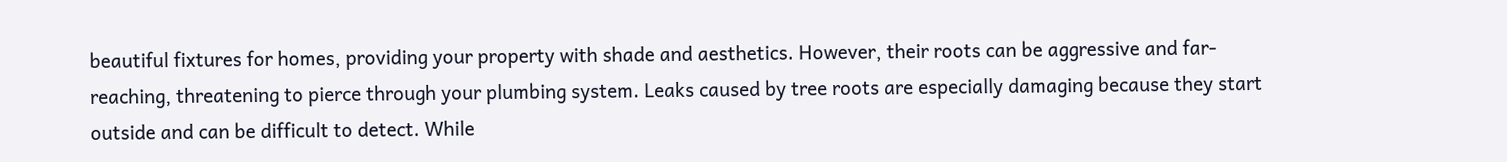beautiful fixtures for homes, providing your property with shade and aesthetics. However, their roots can be aggressive and far-reaching, threatening to pierce through your plumbing system. Leaks caused by tree roots are especially damaging because they start outside and can be difficult to detect. While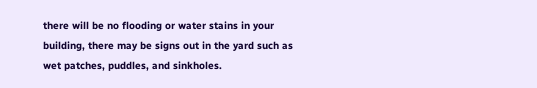there will be no flooding or water stains in your building, there may be signs out in the yard such as wet patches, puddles, and sinkholes.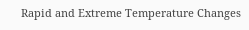Rapid and Extreme Temperature Changes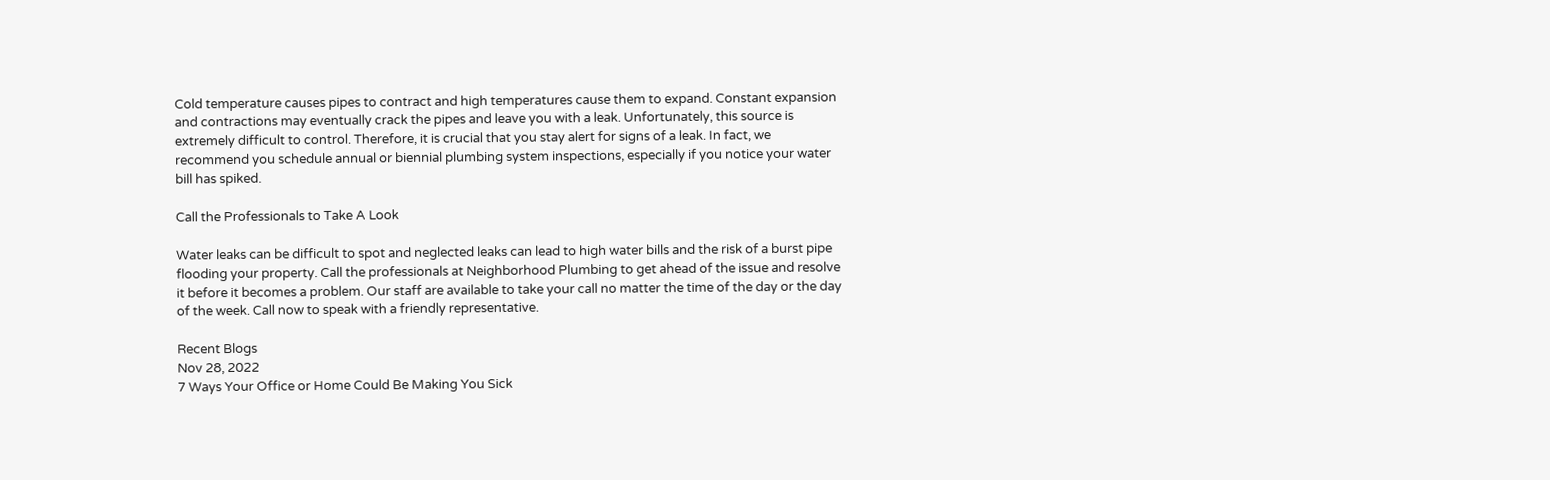Cold temperature causes pipes to contract and high temperatures cause them to expand. Constant expansion and contractions may eventually crack the pipes and leave you with a leak. Unfortunately, this source is extremely difficult to control. Therefore, it is crucial that you stay alert for signs of a leak. In fact, we recommend you schedule annual or biennial plumbing system inspections, especially if you notice your water bill has spiked.

Call the Professionals to Take A Look

Water leaks can be difficult to spot and neglected leaks can lead to high water bills and the risk of a burst pipe flooding your property. Call the professionals at Neighborhood Plumbing to get ahead of the issue and resolve it before it becomes a problem. Our staff are available to take your call no matter the time of the day or the day of the week. Call now to speak with a friendly representative.

Recent Blogs
Nov 28, 2022
7 Ways Your Office or Home Could Be Making You Sick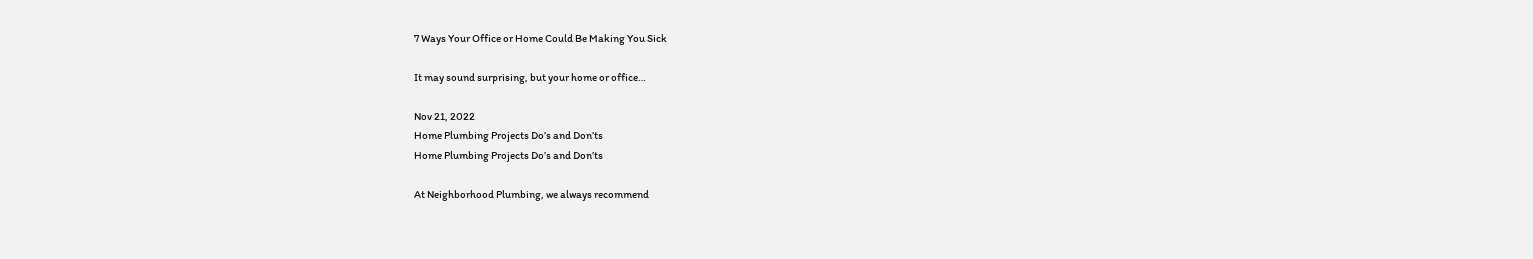7 Ways Your Office or Home Could Be Making You Sick

It may sound surprising, but your home or office…

Nov 21, 2022
Home Plumbing Projects Do’s and Don’ts
Home Plumbing Projects Do’s and Don’ts

At Neighborhood Plumbing, we always recommend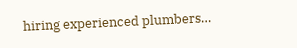hiring experienced plumbers…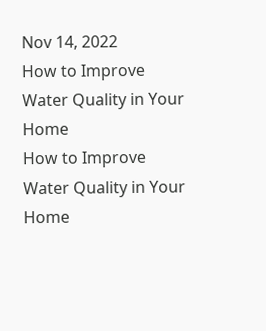Nov 14, 2022
How to Improve Water Quality in Your Home
How to Improve Water Quality in Your Home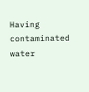Having contaminated water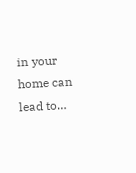in your home can lead to…